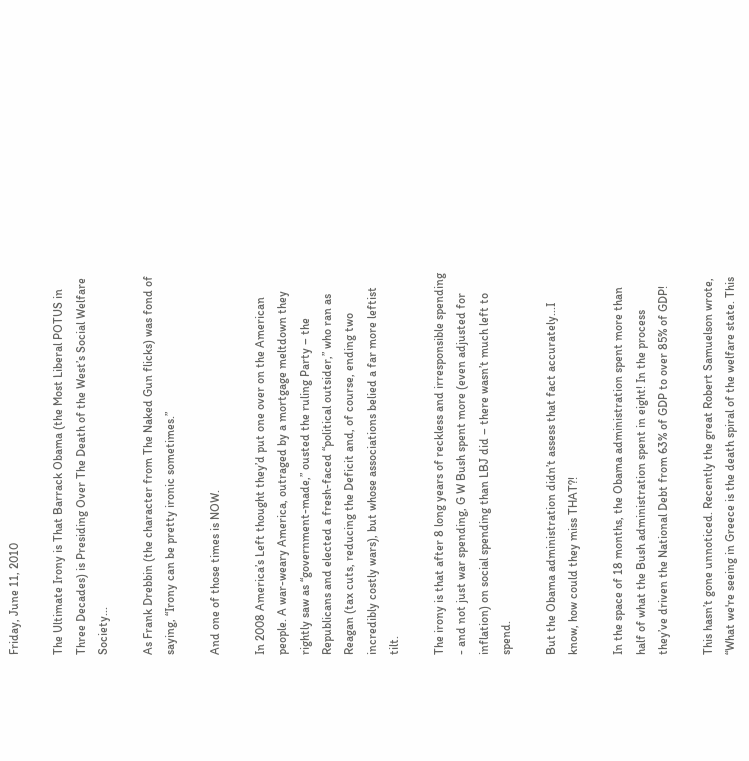Friday, June 11, 2010

The Ultimate Irony is That Barrack Obama (the Most Liberal POTUS in Three Decades) is Presiding Over The Death of the West’s Social Welfare Society...

As Frank Drebbin (the character from The Naked Gun flicks) was fond of saying, “Irony can be pretty ironic sometimes.”

And one of those times is NOW.

In 2008 America’s Left thought they’d put one over on the American people. A war-weary America, outraged by a mortgage meltdown they rightly saw as “government-made,” ousted the ruling Party – the Republicans and elected a fresh-faced “political outsider,” who ran as Reagan (tax cuts, reducing the Deficit and, of course, ending two incredibly costly wars), but whose associations belied a far more leftist tilt.

The irony is that after 8 long years of reckless and irresponsible spending - and not just war spending, G W Bush spent more (even adjusted for inflation) on social spending than LBJ did – there wasn’t much left to spend.

But the Obama administration didn’t assess that fact accurately...I know, how could they miss THAT?!

In the space of 18 months, the Obama administration spent more than half of what the Bush administration spent in eight! In the process they’ve driven the National Debt from 63% of GDP to over 85% of GDP!

This hasn’t gone unnoticed. Recently the great Robert Samuelson wrote, “What we're seeing in Greece is the death spiral of the welfare state. This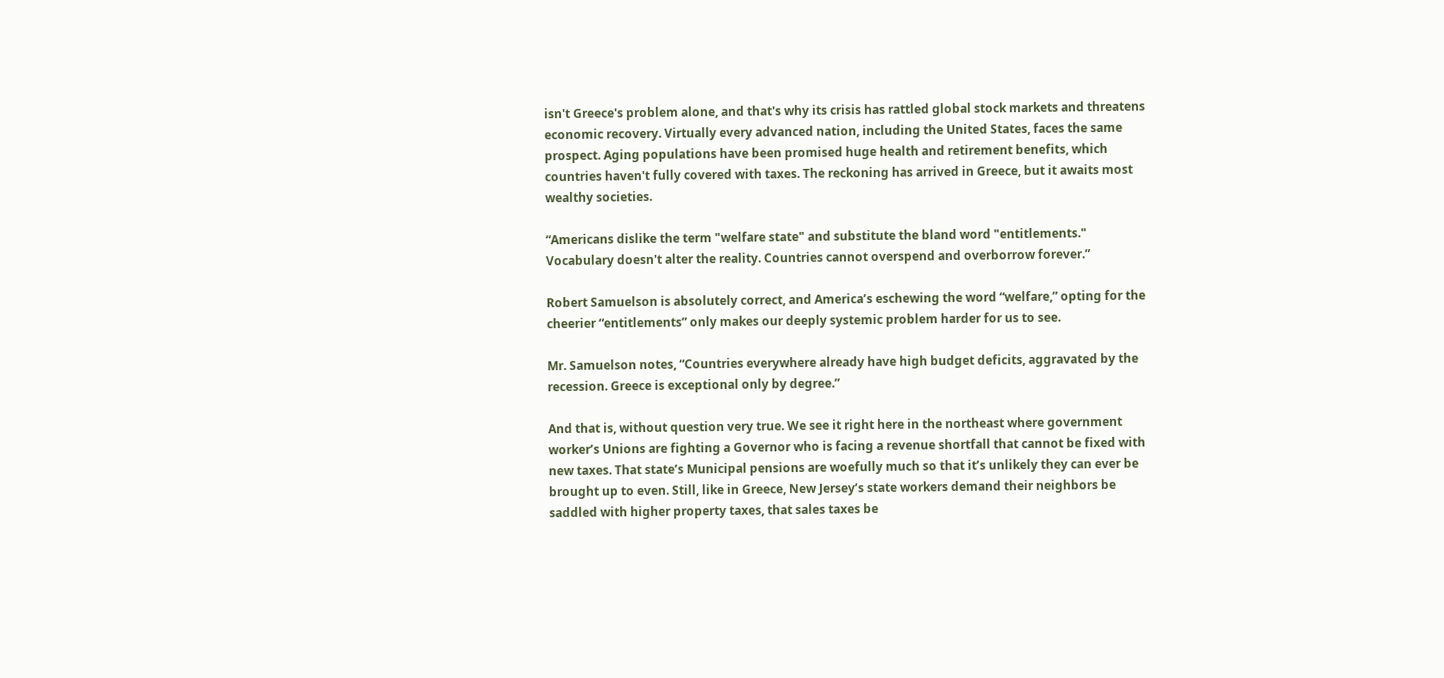isn't Greece's problem alone, and that's why its crisis has rattled global stock markets and threatens economic recovery. Virtually every advanced nation, including the United States, faces the same prospect. Aging populations have been promised huge health and retirement benefits, which countries haven't fully covered with taxes. The reckoning has arrived in Greece, but it awaits most wealthy societies.

“Americans dislike the term "welfare state" and substitute the bland word "entitlements." Vocabulary doesn't alter the reality. Countries cannot overspend and overborrow forever.”

Robert Samuelson is absolutely correct, and America’s eschewing the word “welfare,” opting for the cheerier “entitlements” only makes our deeply systemic problem harder for us to see.

Mr. Samuelson notes, “Countries everywhere already have high budget deficits, aggravated by the recession. Greece is exceptional only by degree.”

And that is, without question very true. We see it right here in the northeast where government worker’s Unions are fighting a Governor who is facing a revenue shortfall that cannot be fixed with new taxes. That state’s Municipal pensions are woefully much so that it’s unlikely they can ever be brought up to even. Still, like in Greece, New Jersey’s state workers demand their neighbors be saddled with higher property taxes, that sales taxes be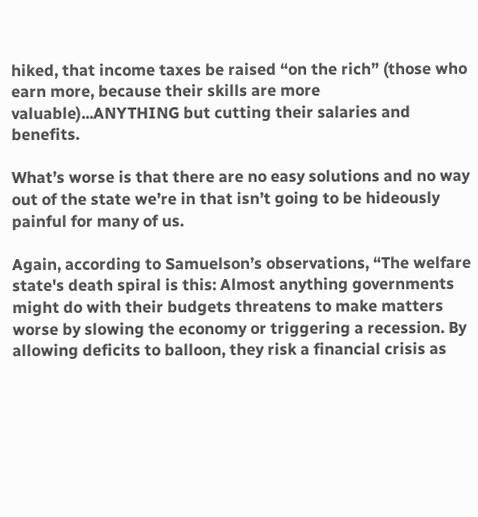hiked, that income taxes be raised “on the rich” (those who earn more, because their skills are more valuable)...ANYTHING but cutting their salaries and benefits.

What’s worse is that there are no easy solutions and no way out of the state we’re in that isn’t going to be hideously painful for many of us.

Again, according to Samuelson’s observations, “The welfare state's death spiral is this: Almost anything governments might do with their budgets threatens to make matters worse by slowing the economy or triggering a recession. By allowing deficits to balloon, they risk a financial crisis as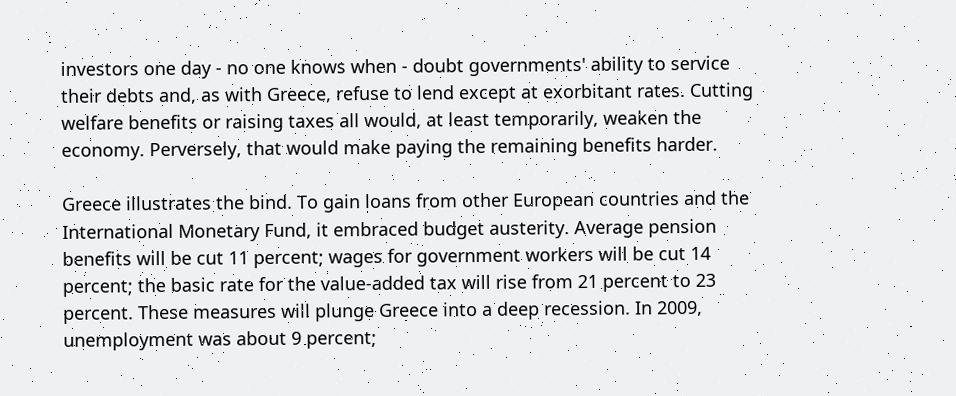investors one day - no one knows when - doubt governments' ability to service their debts and, as with Greece, refuse to lend except at exorbitant rates. Cutting welfare benefits or raising taxes all would, at least temporarily, weaken the economy. Perversely, that would make paying the remaining benefits harder.

Greece illustrates the bind. To gain loans from other European countries and the International Monetary Fund, it embraced budget austerity. Average pension benefits will be cut 11 percent; wages for government workers will be cut 14 percent; the basic rate for the value-added tax will rise from 21 percent to 23 percent. These measures will plunge Greece into a deep recession. In 2009, unemployment was about 9 percent;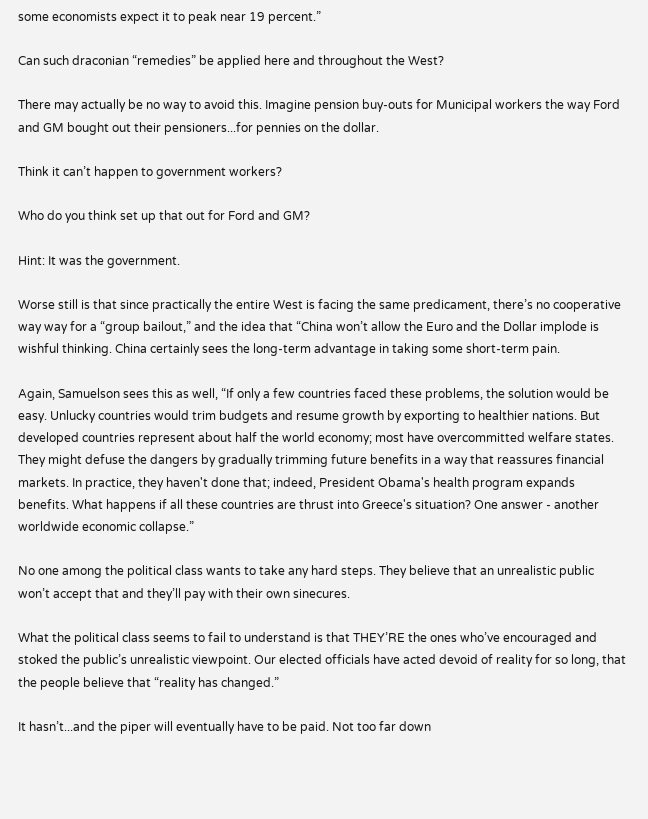some economists expect it to peak near 19 percent.”

Can such draconian “remedies” be applied here and throughout the West?

There may actually be no way to avoid this. Imagine pension buy-outs for Municipal workers the way Ford and GM bought out their pensioners...for pennies on the dollar.

Think it can’t happen to government workers?

Who do you think set up that out for Ford and GM?

Hint: It was the government.

Worse still is that since practically the entire West is facing the same predicament, there’s no cooperative way way for a “group bailout,” and the idea that “China won’t allow the Euro and the Dollar implode is wishful thinking. China certainly sees the long-term advantage in taking some short-term pain.

Again, Samuelson sees this as well, “If only a few countries faced these problems, the solution would be easy. Unlucky countries would trim budgets and resume growth by exporting to healthier nations. But developed countries represent about half the world economy; most have overcommitted welfare states. They might defuse the dangers by gradually trimming future benefits in a way that reassures financial markets. In practice, they haven't done that; indeed, President Obama's health program expands benefits. What happens if all these countries are thrust into Greece's situation? One answer - another worldwide economic collapse.”

No one among the political class wants to take any hard steps. They believe that an unrealistic public won’t accept that and they’ll pay with their own sinecures.

What the political class seems to fail to understand is that THEY’RE the ones who’ve encouraged and stoked the public’s unrealistic viewpoint. Our elected officials have acted devoid of reality for so long, that the people believe that “reality has changed.”

It hasn’t...and the piper will eventually have to be paid. Not too far down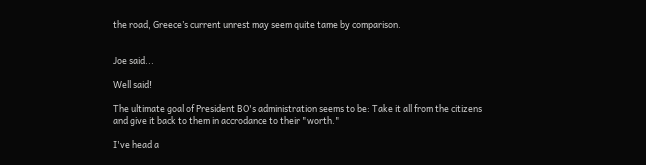the road, Greece’s current unrest may seem quite tame by comparison.


Joe said...

Well said!

The ultimate goal of President BO's administration seems to be: Take it all from the citizens and give it back to them in accrodance to their "worth."

I've head a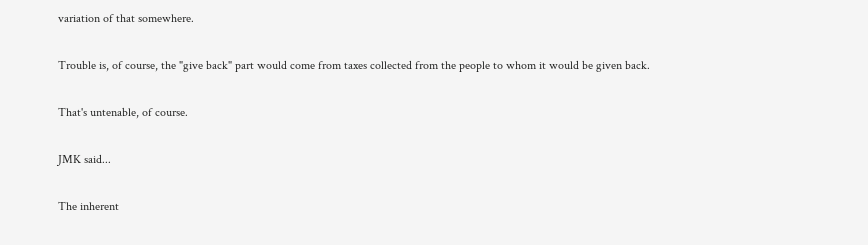variation of that somewhere.

Trouble is, of course, the "give back" part would come from taxes collected from the people to whom it would be given back.

That's untenable, of course.

JMK said...

The inherent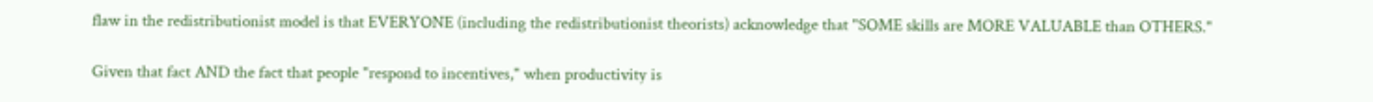flaw in the redistributionist model is that EVERYONE (including the redistributionist theorists) acknowledge that "SOME skills are MORE VALUABLE than OTHERS."

Given that fact AND the fact that people "respond to incentives," when productivity is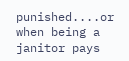punished....or when being a janitor pays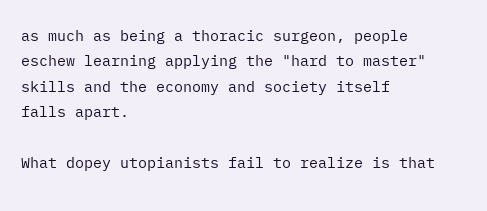as much as being a thoracic surgeon, people eschew learning applying the "hard to master" skills and the economy and society itself falls apart.

What dopey utopianists fail to realize is that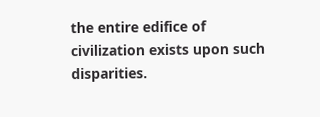the entire edifice of civilization exists upon such disparities.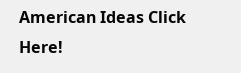American Ideas Click Here!